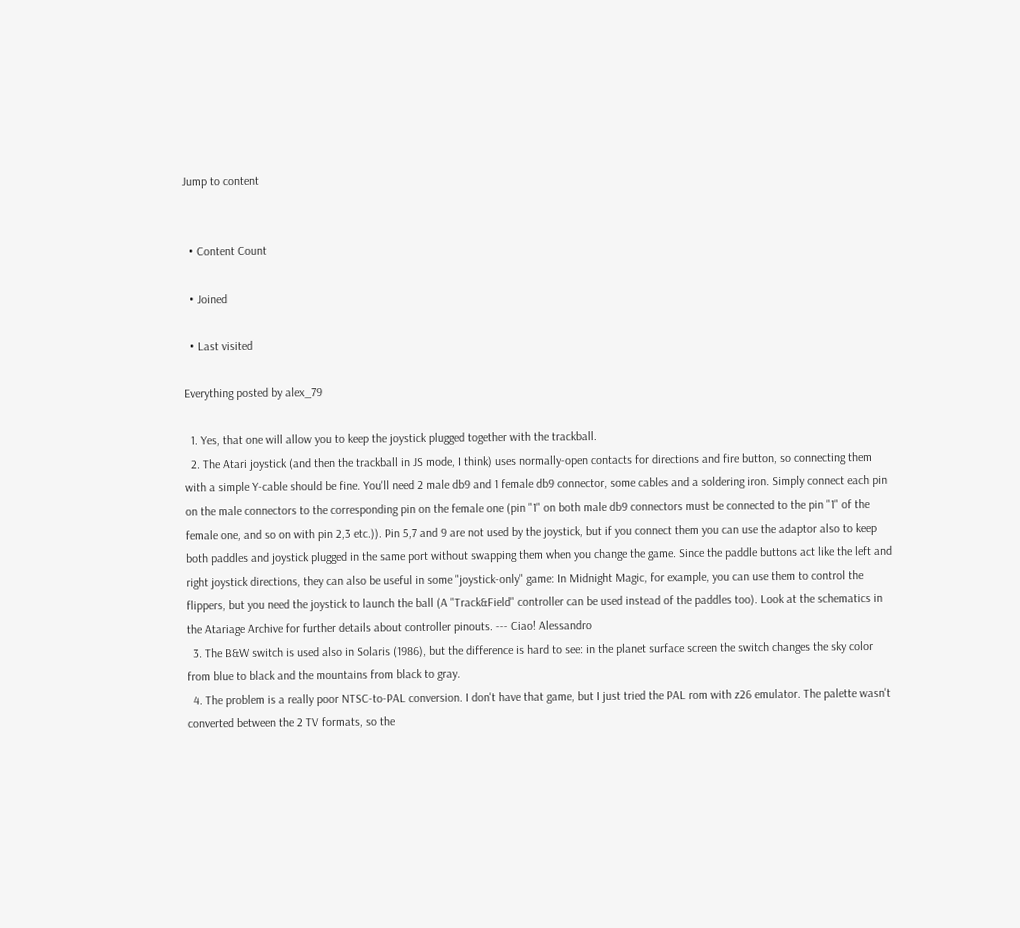Jump to content


  • Content Count

  • Joined

  • Last visited

Everything posted by alex_79

  1. Yes, that one will allow you to keep the joystick plugged together with the trackball.
  2. The Atari joystick (and then the trackball in JS mode, I think) uses normally-open contacts for directions and fire button, so connecting them with a simple Y-cable should be fine. You'll need 2 male db9 and 1 female db9 connector, some cables and a soldering iron. Simply connect each pin on the male connectors to the corresponding pin on the female one (pin "1" on both male db9 connectors must be connected to the pin "1" of the female one, and so on with pin 2,3 etc.)). Pin 5,7 and 9 are not used by the joystick, but if you connect them you can use the adaptor also to keep both paddles and joystick plugged in the same port without swapping them when you change the game. Since the paddle buttons act like the left and right joystick directions, they can also be useful in some "joystick-only" game: In Midnight Magic, for example, you can use them to control the flippers, but you need the joystick to launch the ball (A "Track&Field" controller can be used instead of the paddles too). Look at the schematics in the Atariage Archive for further details about controller pinouts. --- Ciao! Alessandro
  3. The B&W switch is used also in Solaris (1986), but the difference is hard to see: in the planet surface screen the switch changes the sky color from blue to black and the mountains from black to gray.
  4. The problem is a really poor NTSC-to-PAL conversion. I don't have that game, but I just tried the PAL rom with z26 emulator. The palette wasn't converted between the 2 TV formats, so the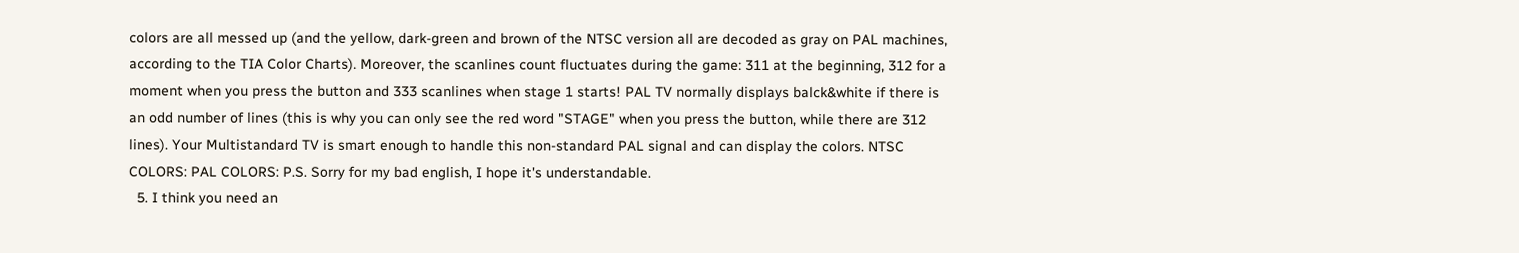colors are all messed up (and the yellow, dark-green and brown of the NTSC version all are decoded as gray on PAL machines, according to the TIA Color Charts). Moreover, the scanlines count fluctuates during the game: 311 at the beginning, 312 for a moment when you press the button and 333 scanlines when stage 1 starts! PAL TV normally displays balck&white if there is an odd number of lines (this is why you can only see the red word "STAGE" when you press the button, while there are 312 lines). Your Multistandard TV is smart enough to handle this non-standard PAL signal and can display the colors. NTSC COLORS: PAL COLORS: P.S. Sorry for my bad english, I hope it's understandable.
  5. I think you need an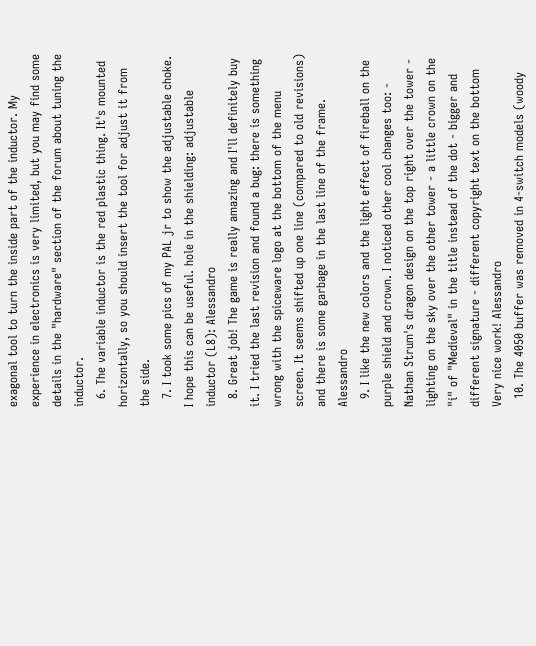exagonal tool to turn the inside part of the inductor. My experience in electronics is very limited, but you may find some details in the "hardware" section of the forum about tuning the inductor.
  6. The variable inductor is the red plastic thing. It's mounted horizontally, so you should insert the tool for adjust it from the side.
  7. I took some pics of my PAL jr to show the adjustable choke. I hope this can be useful. hole in the shielding: adjustable inductor (L8): Alessandro
  8. Great job! The game is really amazing and I'll definitely buy it. I tried the last revision and found a bug: there is something wrong with the spiceware logo at the bottom of the menu screen. It seems shifted up one line (compared to old revisions) and there is some garbage in the last line of the frame. Alessandro
  9. I like the new colors and the light effect of fireball on the purple shield and crown. I noticed other cool changes too: - Nathan Strum's dragon design on the top right over the tower - lighting on the sky over the other tower - a little crown on the "i" of "Medieval" in the title instead of the dot - bigger and different signature - different copyright text on the bottom Very nice work! Alessandro
  10. The 4050 buffer was removed in 4-switch models (woody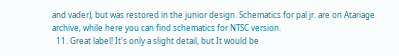and vader), but was restored in the junior design. Schematics for pal jr. are on Atariage archive, while here you can find schematics for NTSC version.
  11. Great label! It's only a slight detail, but It would be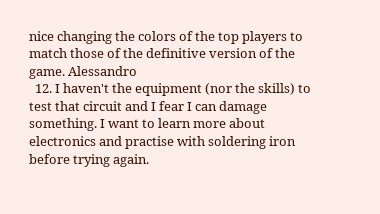nice changing the colors of the top players to match those of the definitive version of the game. Alessandro
  12. I haven't the equipment (nor the skills) to test that circuit and I fear I can damage something. I want to learn more about electronics and practise with soldering iron before trying again.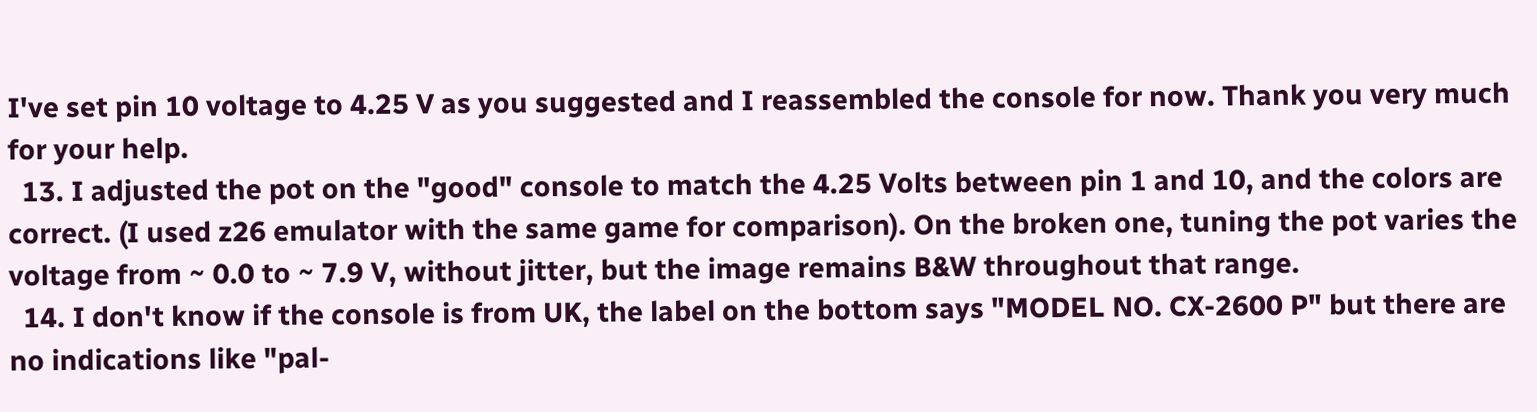I've set pin 10 voltage to 4.25 V as you suggested and I reassembled the console for now. Thank you very much for your help.
  13. I adjusted the pot on the "good" console to match the 4.25 Volts between pin 1 and 10, and the colors are correct. (I used z26 emulator with the same game for comparison). On the broken one, tuning the pot varies the voltage from ~ 0.0 to ~ 7.9 V, without jitter, but the image remains B&W throughout that range.
  14. I don't know if the console is from UK, the label on the bottom says "MODEL NO. CX-2600 P" but there are no indications like "pal-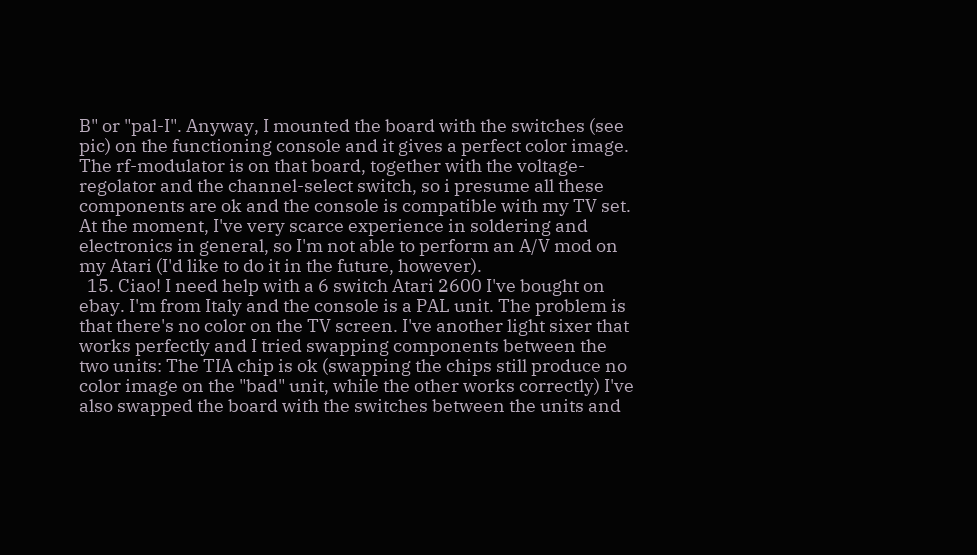B" or "pal-I". Anyway, I mounted the board with the switches (see pic) on the functioning console and it gives a perfect color image. The rf-modulator is on that board, together with the voltage-regolator and the channel-select switch, so i presume all these components are ok and the console is compatible with my TV set. At the moment, I've very scarce experience in soldering and electronics in general, so I'm not able to perform an A/V mod on my Atari (I'd like to do it in the future, however).
  15. Ciao! I need help with a 6 switch Atari 2600 I've bought on ebay. I'm from Italy and the console is a PAL unit. The problem is that there's no color on the TV screen. I've another light sixer that works perfectly and I tried swapping components between the two units: The TIA chip is ok (swapping the chips still produce no color image on the "bad" unit, while the other works correctly) I've also swapped the board with the switches between the units and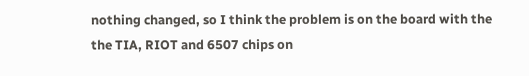nothing changed, so I think the problem is on the board with the the TIA, RIOT and 6507 chips on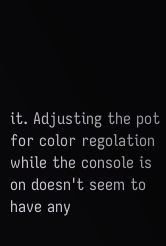it. Adjusting the pot for color regolation while the console is on doesn't seem to have any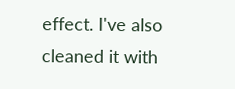effect. I've also cleaned it with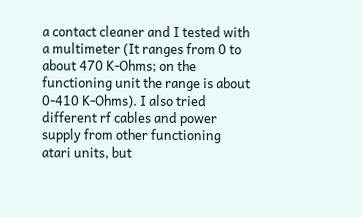a contact cleaner and I tested with a multimeter (It ranges from 0 to about 470 K-Ohms; on the functioning unit the range is about 0-410 K-Ohms). I also tried different rf cables and power supply from other functioning atari units, but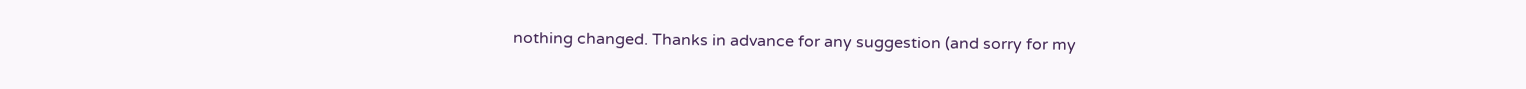nothing changed. Thanks in advance for any suggestion (and sorry for my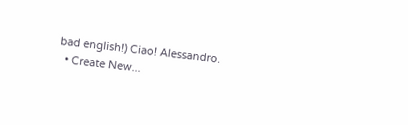bad english!) Ciao! Alessandro.
  • Create New...